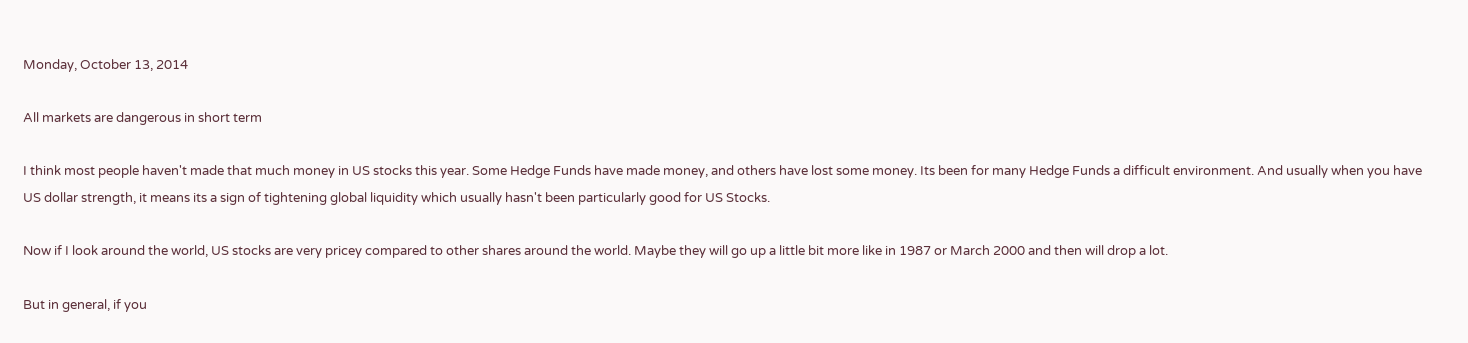Monday, October 13, 2014

All markets are dangerous in short term

I think most people haven't made that much money in US stocks this year. Some Hedge Funds have made money, and others have lost some money. Its been for many Hedge Funds a difficult environment. And usually when you have US dollar strength, it means its a sign of tightening global liquidity which usually hasn't been particularly good for US Stocks.

Now if I look around the world, US stocks are very pricey compared to other shares around the world. Maybe they will go up a little bit more like in 1987 or March 2000 and then will drop a lot.

But in general, if you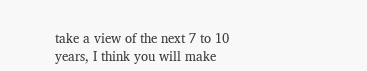take a view of the next 7 to 10 years, I think you will make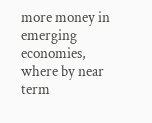more money in emerging economies, where by near term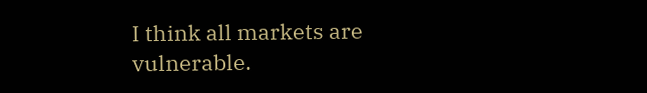I think all markets are vulnerable.